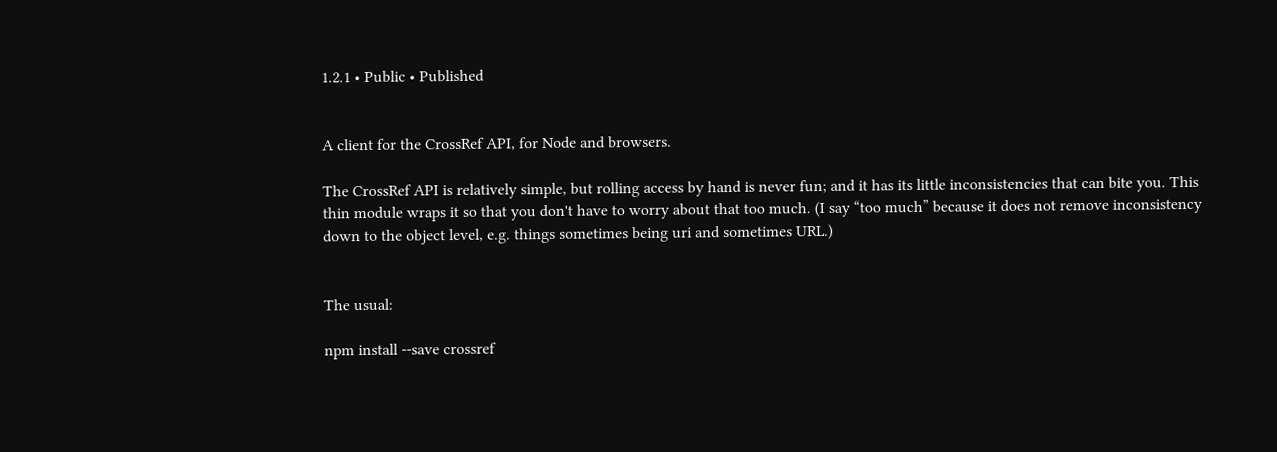1.2.1 • Public • Published


A client for the CrossRef API, for Node and browsers.

The CrossRef API is relatively simple, but rolling access by hand is never fun; and it has its little inconsistencies that can bite you. This thin module wraps it so that you don't have to worry about that too much. (I say “too much” because it does not remove inconsistency down to the object level, e.g. things sometimes being uri and sometimes URL.)


The usual:

npm install --save crossref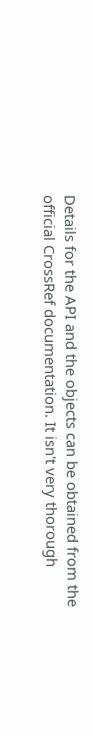Details for the API and the objects can be obtained from the official CrossRef documentation. It isn't very thorough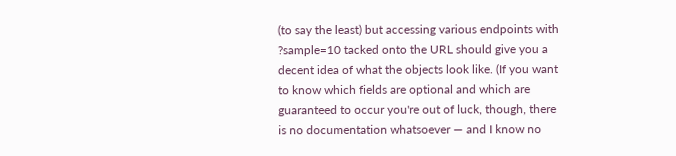(to say the least) but accessing various endpoints with ?sample=10 tacked onto the URL should give you a decent idea of what the objects look like. (If you want to know which fields are optional and which are guaranteed to occur you're out of luck, though, there is no documentation whatsoever — and I know no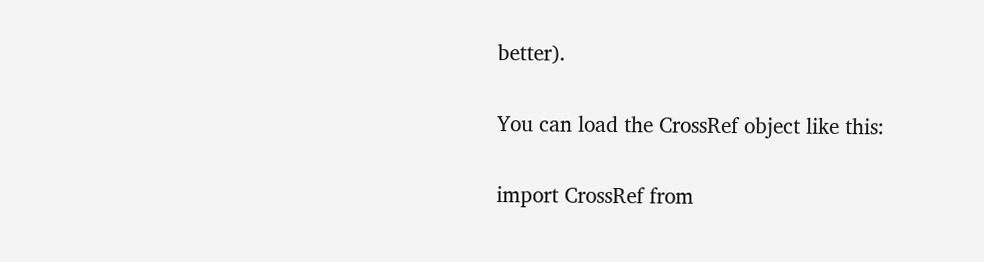better).

You can load the CrossRef object like this:

import CrossRef from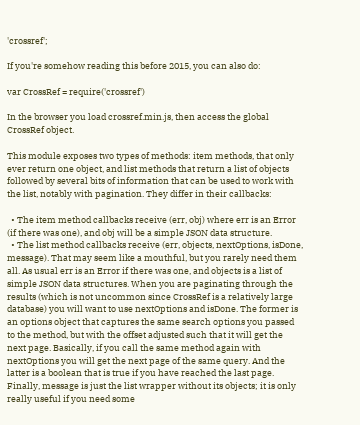'crossref';

If you're somehow reading this before 2015, you can also do:

var CrossRef = require('crossref')

In the browser you load crossref.min.js, then access the global CrossRef object.

This module exposes two types of methods: item methods, that only ever return one object, and list methods that return a list of objects followed by several bits of information that can be used to work with the list, notably with pagination. They differ in their callbacks:

  • The item method callbacks receive (err, obj) where err is an Error (if there was one), and obj will be a simple JSON data structure.
  • The list method callbacks receive (err, objects, nextOptions, isDone, message). That may seem like a mouthful, but you rarely need them all. As usual err is an Error if there was one, and objects is a list of simple JSON data structures. When you are paginating through the results (which is not uncommon since CrossRef is a relatively large database) you will want to use nextOptions and isDone. The former is an options object that captures the same search options you passed to the method, but with the offset adjusted such that it will get the next page. Basically, if you call the same method again with nextOptions you will get the next page of the same query. And the latter is a boolean that is true if you have reached the last page. Finally, message is just the list wrapper without its objects; it is only really useful if you need some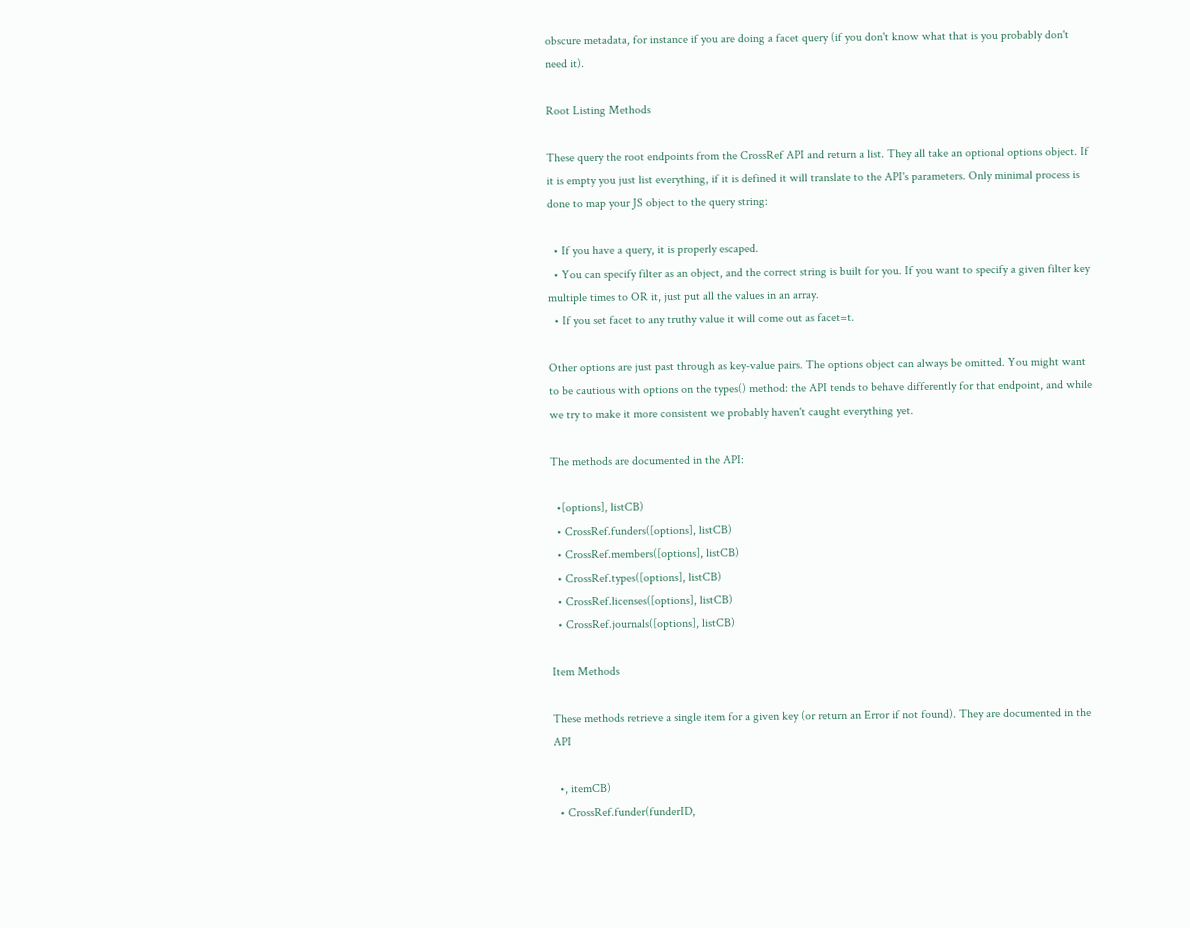obscure metadata, for instance if you are doing a facet query (if you don't know what that is you probably don't need it).

Root Listing Methods

These query the root endpoints from the CrossRef API and return a list. They all take an optional options object. If it is empty you just list everything, if it is defined it will translate to the API's parameters. Only minimal process is done to map your JS object to the query string:

  • If you have a query, it is properly escaped.
  • You can specify filter as an object, and the correct string is built for you. If you want to specify a given filter key multiple times to OR it, just put all the values in an array.
  • If you set facet to any truthy value it will come out as facet=t.

Other options are just past through as key-value pairs. The options object can always be omitted. You might want to be cautious with options on the types() method: the API tends to behave differently for that endpoint, and while we try to make it more consistent we probably haven't caught everything yet.

The methods are documented in the API:

  •[options], listCB)
  • CrossRef.funders([options], listCB)
  • CrossRef.members([options], listCB)
  • CrossRef.types([options], listCB)
  • CrossRef.licenses([options], listCB)
  • CrossRef.journals([options], listCB)

Item Methods

These methods retrieve a single item for a given key (or return an Error if not found). They are documented in the API

  •, itemCB)
  • CrossRef.funder(funderID,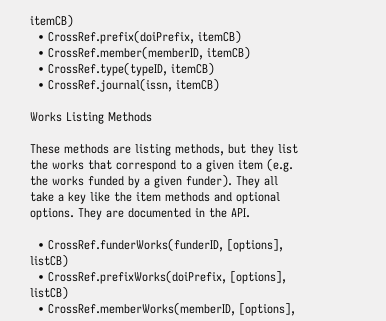itemCB)
  • CrossRef.prefix(doiPrefix, itemCB)
  • CrossRef.member(memberID, itemCB)
  • CrossRef.type(typeID, itemCB)
  • CrossRef.journal(issn, itemCB)

Works Listing Methods

These methods are listing methods, but they list the works that correspond to a given item (e.g. the works funded by a given funder). They all take a key like the item methods and optional options. They are documented in the API.

  • CrossRef.funderWorks(funderID, [options], listCB)
  • CrossRef.prefixWorks(doiPrefix, [options], listCB)
  • CrossRef.memberWorks(memberID, [options],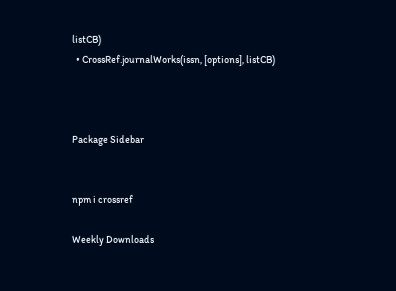listCB)
  • CrossRef.journalWorks(issn, [options], listCB)



Package Sidebar


npm i crossref

Weekly Downloads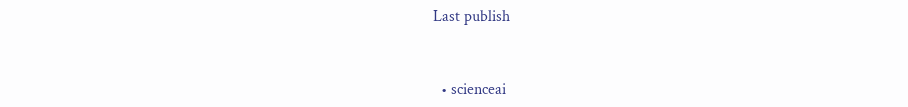Last publish


  • scienceai